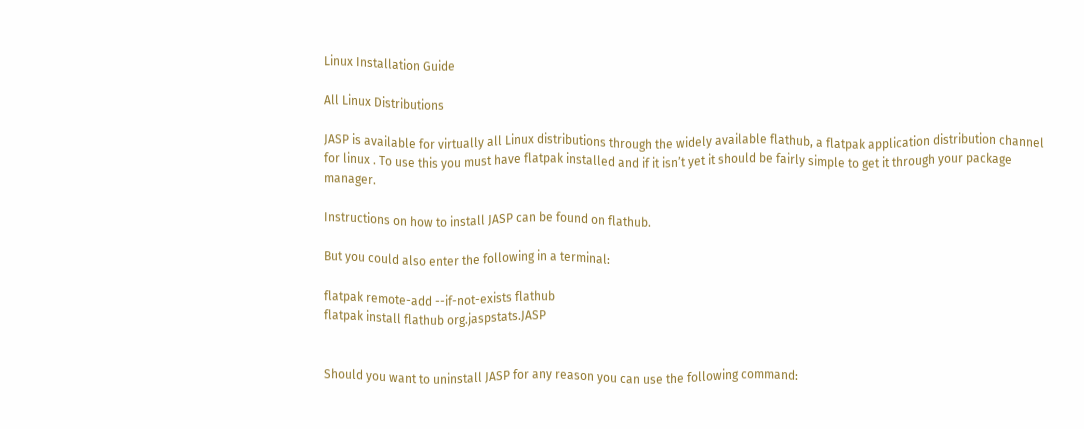Linux Installation Guide

All Linux Distributions

JASP is available for virtually all Linux distributions through the widely available flathub, a flatpak application distribution channel for linux . To use this you must have flatpak installed and if it isn’t yet it should be fairly simple to get it through your package manager.

Instructions on how to install JASP can be found on flathub.

But you could also enter the following in a terminal:

flatpak remote-add --if-not-exists flathub
flatpak install flathub org.jaspstats.JASP


Should you want to uninstall JASP for any reason you can use the following command: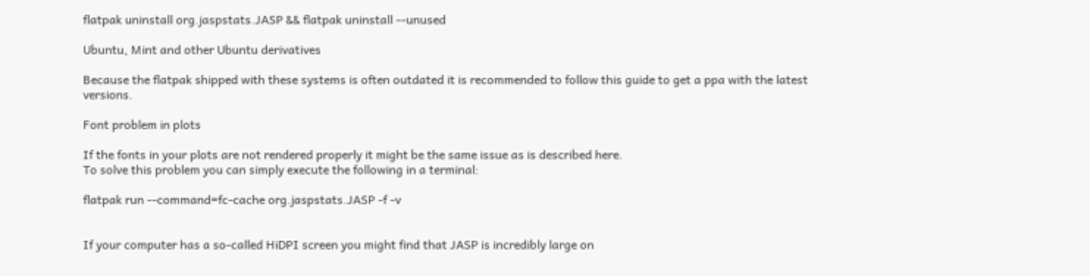flatpak uninstall org.jaspstats.JASP && flatpak uninstall --unused

Ubuntu, Mint and other Ubuntu derivatives

Because the flatpak shipped with these systems is often outdated it is recommended to follow this guide to get a ppa with the latest versions.

Font problem in plots

If the fonts in your plots are not rendered properly it might be the same issue as is described here.
To solve this problem you can simply execute the following in a terminal:

flatpak run --command=fc-cache org.jaspstats.JASP -f -v


If your computer has a so-called HiDPI screen you might find that JASP is incredibly large on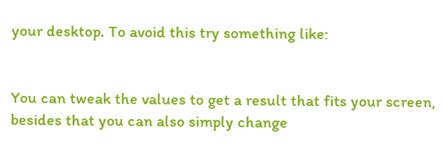your desktop. To avoid this try something like:


You can tweak the values to get a result that fits your screen, besides that you can also simply change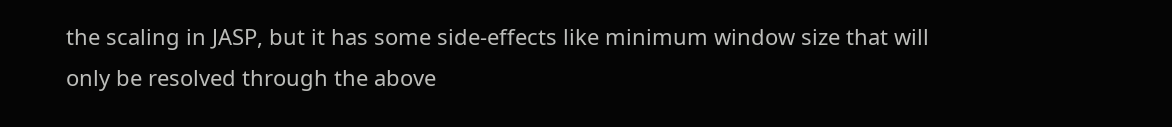the scaling in JASP, but it has some side-effects like minimum window size that will only be resolved through the above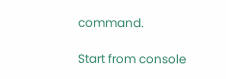command.

Start from console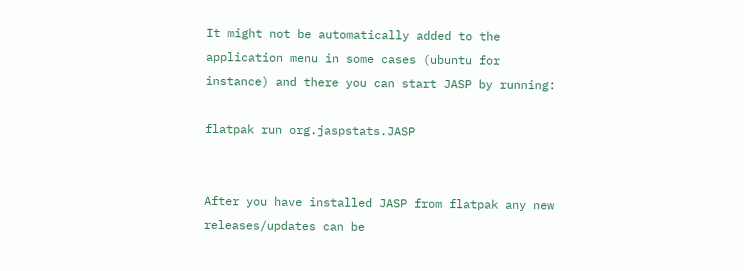It might not be automatically added to the application menu in some cases (ubuntu for instance) and there you can start JASP by running:

flatpak run org.jaspstats.JASP


After you have installed JASP from flatpak any new releases/updates can be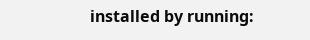installed by running: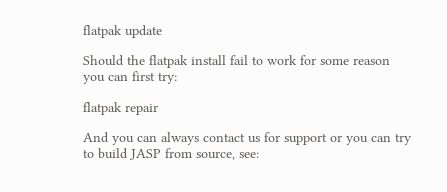flatpak update

Should the flatpak install fail to work for some reason you can first try:

flatpak repair

And you can always contact us for support or you can try to build JASP from source, see: